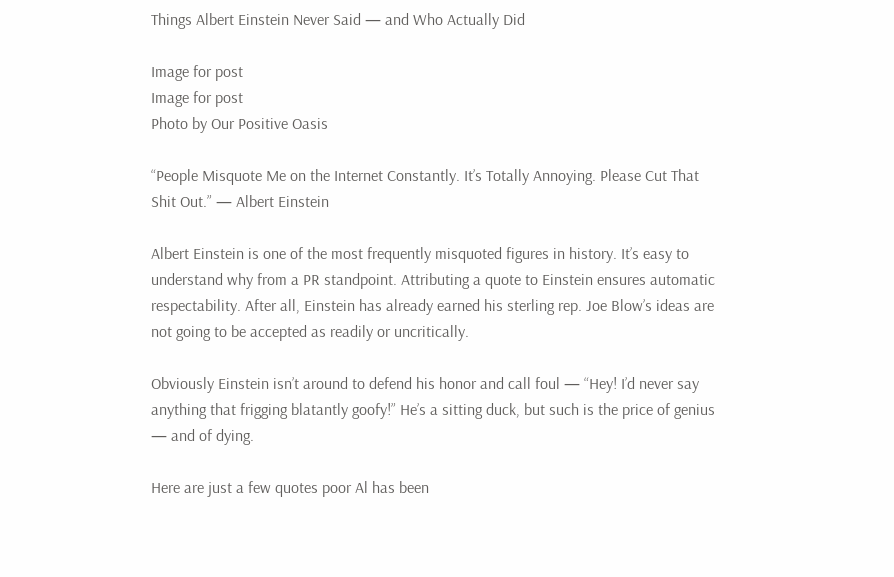Things Albert Einstein Never Said — and Who Actually Did

Image for post
Image for post
Photo by Our Positive Oasis

“People Misquote Me on the Internet Constantly. It’s Totally Annoying. Please Cut That Shit Out.” — Albert Einstein

Albert Einstein is one of the most frequently misquoted figures in history. It’s easy to understand why from a PR standpoint. Attributing a quote to Einstein ensures automatic respectability. After all, Einstein has already earned his sterling rep. Joe Blow’s ideas are not going to be accepted as readily or uncritically.

Obviously Einstein isn’t around to defend his honor and call foul — “Hey! I’d never say anything that frigging blatantly goofy!” He’s a sitting duck, but such is the price of genius — and of dying.

Here are just a few quotes poor Al has been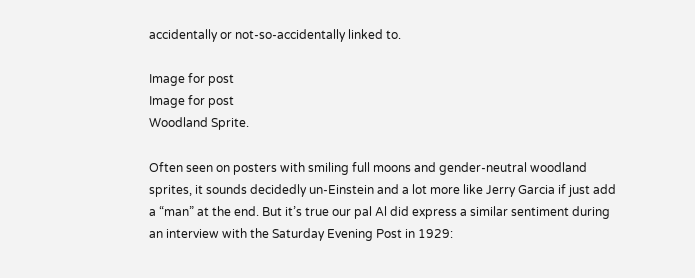accidentally or not-so-accidentally linked to.

Image for post
Image for post
Woodland Sprite.

Often seen on posters with smiling full moons and gender-neutral woodland sprites, it sounds decidedly un-Einstein and a lot more like Jerry Garcia if just add a “man” at the end. But it’s true our pal Al did express a similar sentiment during an interview with the Saturday Evening Post in 1929: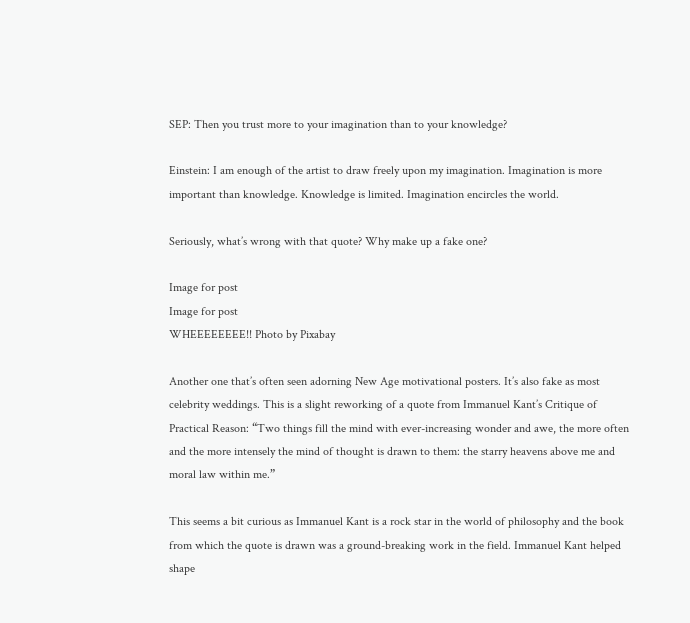SEP: Then you trust more to your imagination than to your knowledge?

Einstein: I am enough of the artist to draw freely upon my imagination. Imagination is more important than knowledge. Knowledge is limited. Imagination encircles the world.

Seriously, what’s wrong with that quote? Why make up a fake one?

Image for post
Image for post
WHEEEEEEEE!! Photo by Pixabay

Another one that’s often seen adorning New Age motivational posters. It’s also fake as most celebrity weddings. This is a slight reworking of a quote from Immanuel Kant’s Critique of Practical Reason: “Two things fill the mind with ever-increasing wonder and awe, the more often and the more intensely the mind of thought is drawn to them: the starry heavens above me and moral law within me.”

This seems a bit curious as Immanuel Kant is a rock star in the world of philosophy and the book from which the quote is drawn was a ground-breaking work in the field. Immanuel Kant helped shape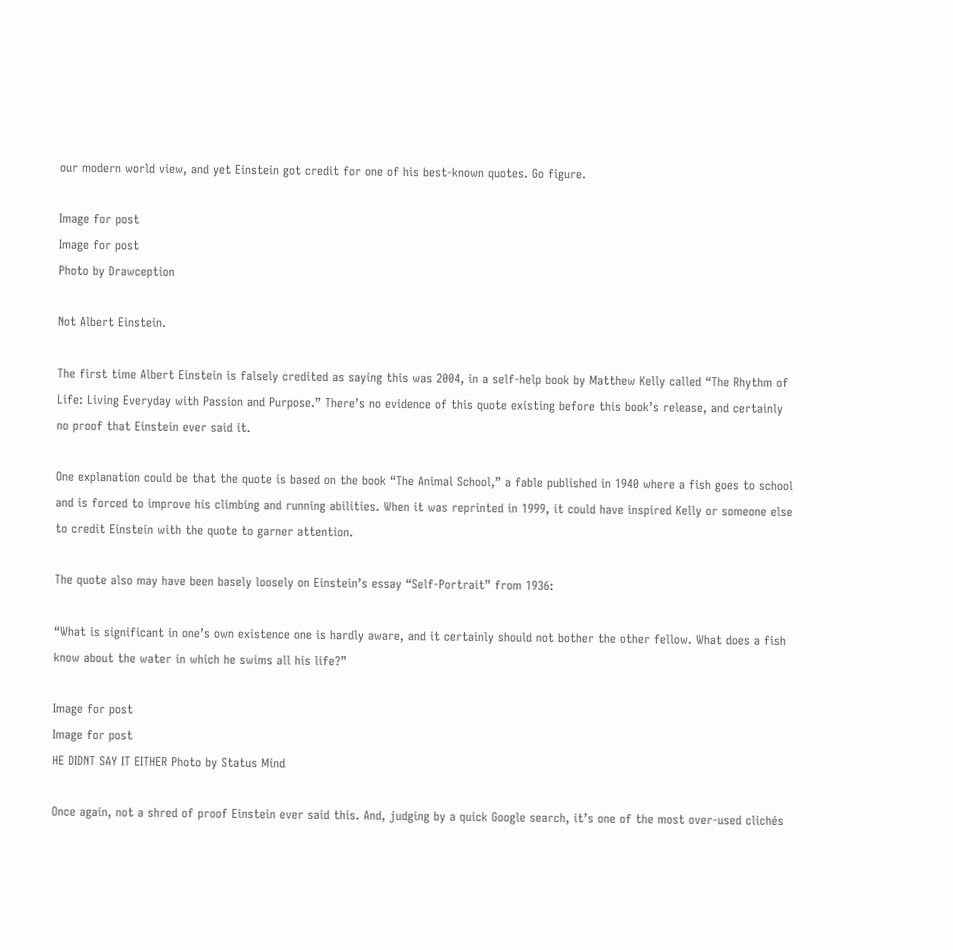our modern world view, and yet Einstein got credit for one of his best-known quotes. Go figure.

Image for post
Image for post
Photo by Drawception

Not Albert Einstein.

The first time Albert Einstein is falsely credited as saying this was 2004, in a self-help book by Matthew Kelly called “The Rhythm of Life: Living Everyday with Passion and Purpose.” There’s no evidence of this quote existing before this book’s release, and certainly no proof that Einstein ever said it.

One explanation could be that the quote is based on the book “The Animal School,” a fable published in 1940 where a fish goes to school and is forced to improve his climbing and running abilities. When it was reprinted in 1999, it could have inspired Kelly or someone else to credit Einstein with the quote to garner attention.

The quote also may have been basely loosely on Einstein’s essay “Self-Portrait” from 1936:

“What is significant in one’s own existence one is hardly aware, and it certainly should not bother the other fellow. What does a fish know about the water in which he swims all his life?”

Image for post
Image for post
HE DIDNT SAY IT EITHER Photo by Status Mind

Once again, not a shred of proof Einstein ever said this. And, judging by a quick Google search, it’s one of the most over-used clichés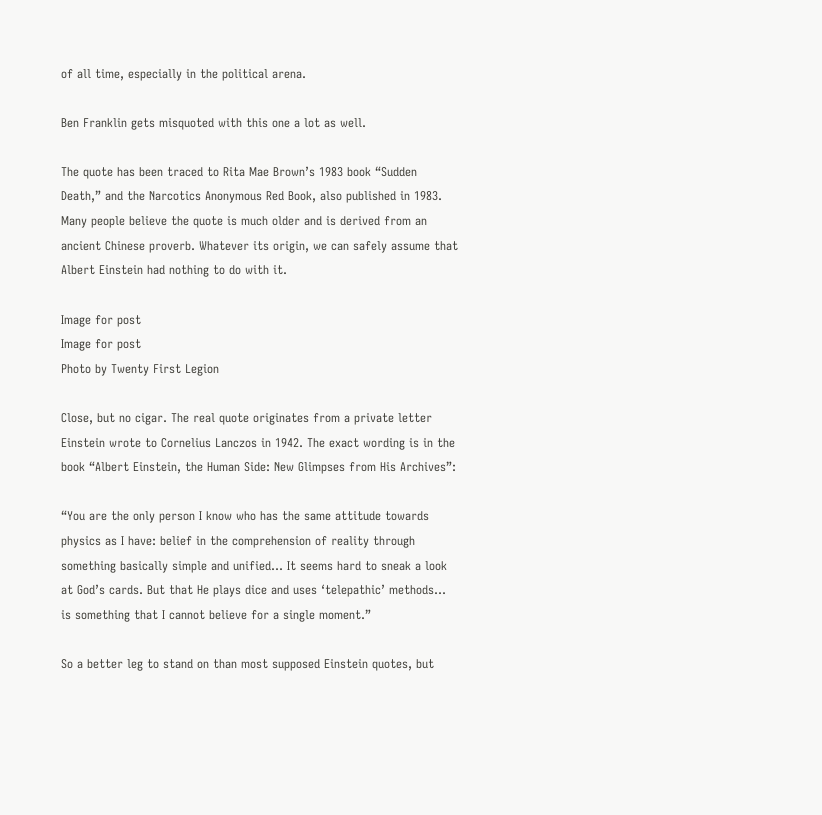of all time, especially in the political arena.

Ben Franklin gets misquoted with this one a lot as well.

The quote has been traced to Rita Mae Brown’s 1983 book “Sudden Death,” and the Narcotics Anonymous Red Book, also published in 1983. Many people believe the quote is much older and is derived from an ancient Chinese proverb. Whatever its origin, we can safely assume that Albert Einstein had nothing to do with it.

Image for post
Image for post
Photo by Twenty First Legion

Close, but no cigar. The real quote originates from a private letter Einstein wrote to Cornelius Lanczos in 1942. The exact wording is in the book “Albert Einstein, the Human Side: New Glimpses from His Archives”:

“You are the only person I know who has the same attitude towards physics as I have: belief in the comprehension of reality through something basically simple and unified… It seems hard to sneak a look at God’s cards. But that He plays dice and uses ‘telepathic’ methods… is something that I cannot believe for a single moment.”

So a better leg to stand on than most supposed Einstein quotes, but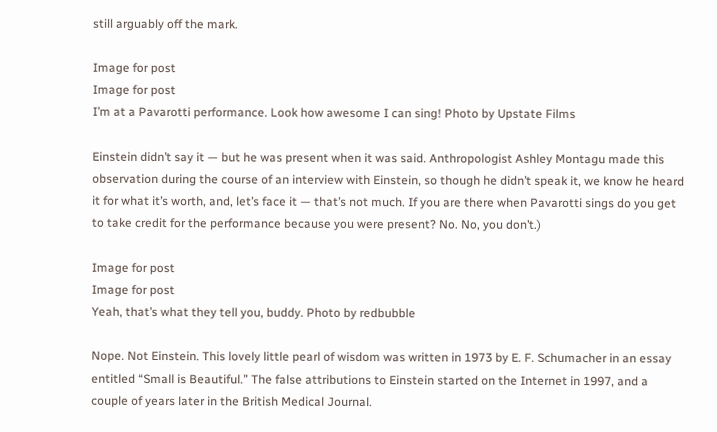still arguably off the mark.

Image for post
Image for post
I’m at a Pavarotti performance. Look how awesome I can sing! Photo by Upstate Films

Einstein didn’t say it — but he was present when it was said. Anthropologist Ashley Montagu made this observation during the course of an interview with Einstein, so though he didn’t speak it, we know he heard it for what it’s worth, and, let’s face it — that’s not much. If you are there when Pavarotti sings do you get to take credit for the performance because you were present? No. No, you don’t.)

Image for post
Image for post
Yeah, that’s what they tell you, buddy. Photo by redbubble

Nope. Not Einstein. This lovely little pearl of wisdom was written in 1973 by E. F. Schumacher in an essay entitled “Small is Beautiful.” The false attributions to Einstein started on the Internet in 1997, and a couple of years later in the British Medical Journal.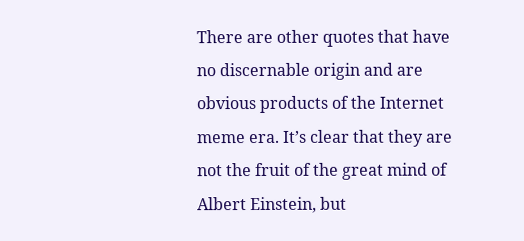There are other quotes that have no discernable origin and are obvious products of the Internet meme era. It’s clear that they are not the fruit of the great mind of Albert Einstein, but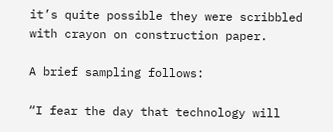it’s quite possible they were scribbled with crayon on construction paper.

A brief sampling follows:

“I fear the day that technology will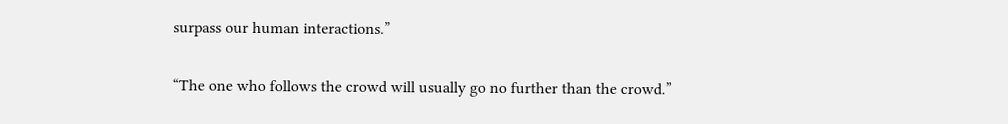surpass our human interactions.”

“The one who follows the crowd will usually go no further than the crowd.”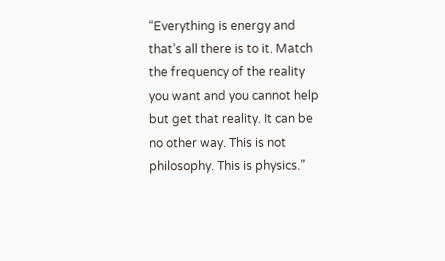“Everything is energy and that’s all there is to it. Match the frequency of the reality you want and you cannot help but get that reality. It can be no other way. This is not philosophy. This is physics.”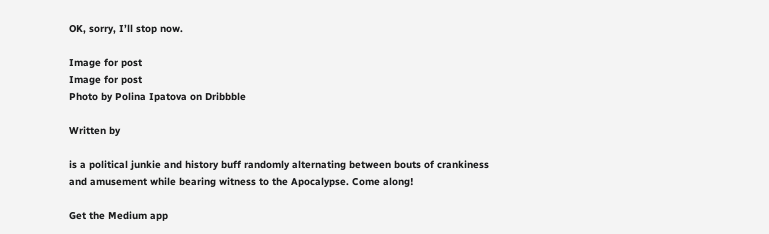OK, sorry, I’ll stop now.

Image for post
Image for post
Photo by Polina Ipatova on Dribbble

Written by

is a political junkie and history buff randomly alternating between bouts of crankiness and amusement while bearing witness to the Apocalypse. Come along!

Get the Medium app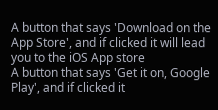A button that says 'Download on the App Store', and if clicked it will lead you to the iOS App store
A button that says 'Get it on, Google Play', and if clicked it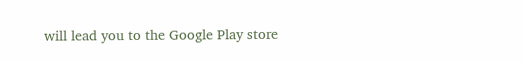will lead you to the Google Play store